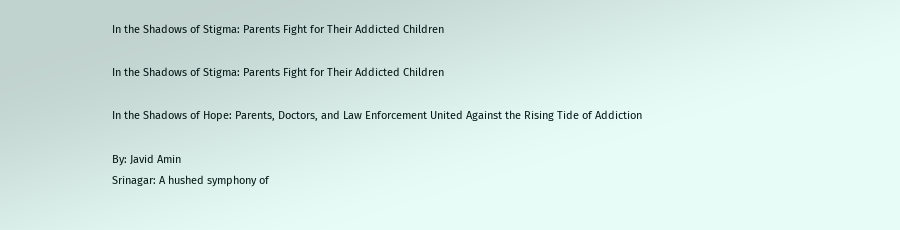In the Shadows of Stigma: Parents Fight for Their Addicted Children

In the Shadows of Stigma: Parents Fight for Their Addicted Children

In the Shadows of Hope: Parents, Doctors, and Law Enforcement United Against the Rising Tide of Addiction

By: Javid Amin
Srinagar: A hushed symphony of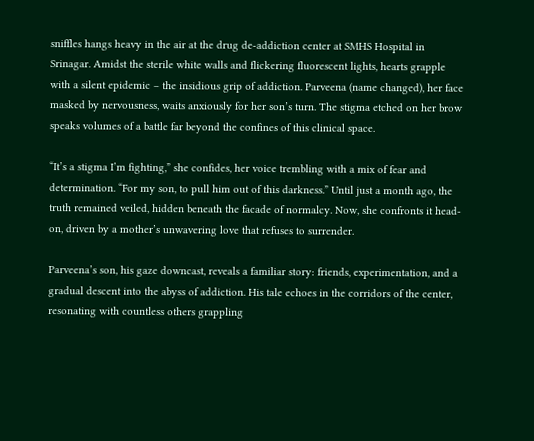sniffles hangs heavy in the air at the drug de-addiction center at SMHS Hospital in Srinagar. Amidst the sterile white walls and flickering fluorescent lights, hearts grapple with a silent epidemic – the insidious grip of addiction. Parveena (name changed), her face masked by nervousness, waits anxiously for her son’s turn. The stigma etched on her brow speaks volumes of a battle far beyond the confines of this clinical space.

“It’s a stigma I’m fighting,” she confides, her voice trembling with a mix of fear and determination. “For my son, to pull him out of this darkness.” Until just a month ago, the truth remained veiled, hidden beneath the facade of normalcy. Now, she confronts it head-on, driven by a mother’s unwavering love that refuses to surrender.

Parveena’s son, his gaze downcast, reveals a familiar story: friends, experimentation, and a gradual descent into the abyss of addiction. His tale echoes in the corridors of the center, resonating with countless others grappling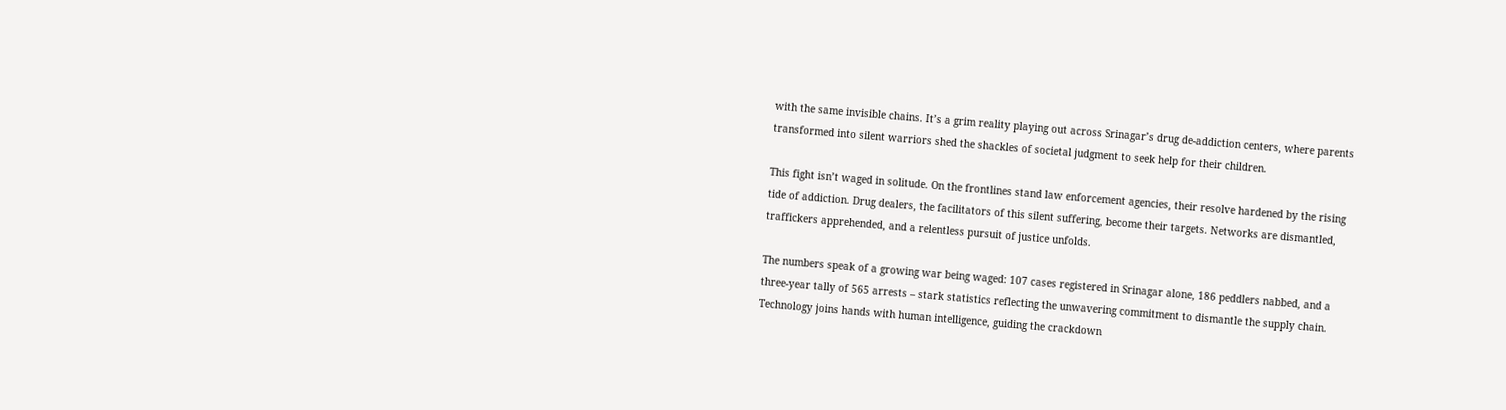with the same invisible chains. It’s a grim reality playing out across Srinagar’s drug de-addiction centers, where parents transformed into silent warriors shed the shackles of societal judgment to seek help for their children.

This fight isn’t waged in solitude. On the frontlines stand law enforcement agencies, their resolve hardened by the rising tide of addiction. Drug dealers, the facilitators of this silent suffering, become their targets. Networks are dismantled, traffickers apprehended, and a relentless pursuit of justice unfolds.

The numbers speak of a growing war being waged: 107 cases registered in Srinagar alone, 186 peddlers nabbed, and a three-year tally of 565 arrests – stark statistics reflecting the unwavering commitment to dismantle the supply chain. Technology joins hands with human intelligence, guiding the crackdown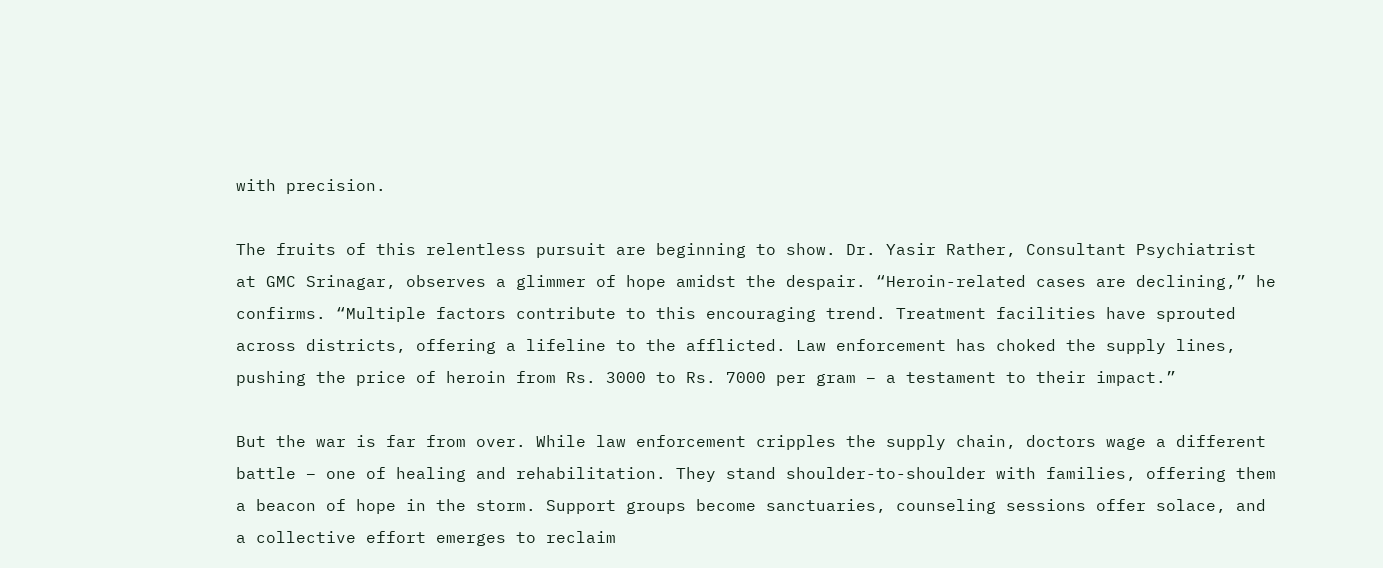with precision.

The fruits of this relentless pursuit are beginning to show. Dr. Yasir Rather, Consultant Psychiatrist at GMC Srinagar, observes a glimmer of hope amidst the despair. “Heroin-related cases are declining,” he confirms. “Multiple factors contribute to this encouraging trend. Treatment facilities have sprouted across districts, offering a lifeline to the afflicted. Law enforcement has choked the supply lines, pushing the price of heroin from Rs. 3000 to Rs. 7000 per gram – a testament to their impact.”

But the war is far from over. While law enforcement cripples the supply chain, doctors wage a different battle – one of healing and rehabilitation. They stand shoulder-to-shoulder with families, offering them a beacon of hope in the storm. Support groups become sanctuaries, counseling sessions offer solace, and a collective effort emerges to reclaim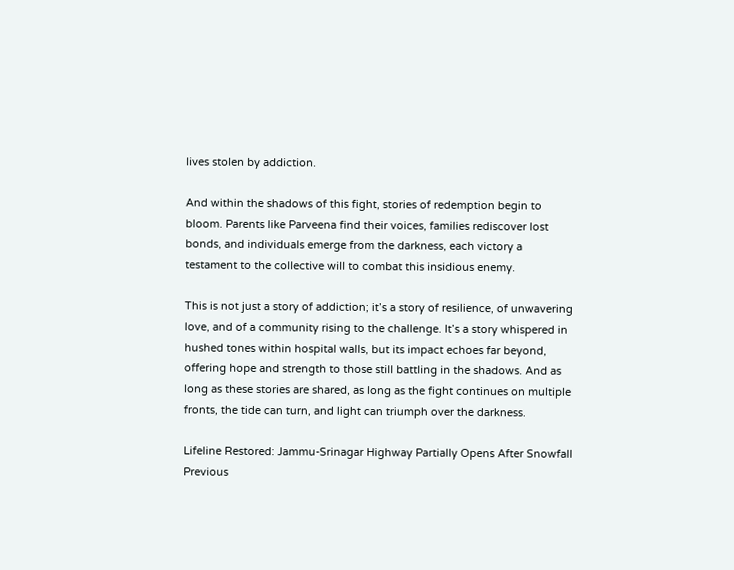lives stolen by addiction.

And within the shadows of this fight, stories of redemption begin to bloom. Parents like Parveena find their voices, families rediscover lost bonds, and individuals emerge from the darkness, each victory a testament to the collective will to combat this insidious enemy.

This is not just a story of addiction; it’s a story of resilience, of unwavering love, and of a community rising to the challenge. It’s a story whispered in hushed tones within hospital walls, but its impact echoes far beyond, offering hope and strength to those still battling in the shadows. And as long as these stories are shared, as long as the fight continues on multiple fronts, the tide can turn, and light can triumph over the darkness.

Lifeline Restored: Jammu-Srinagar Highway Partially Opens After Snowfall Previous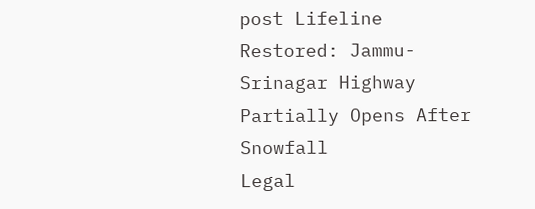post Lifeline Restored: Jammu-Srinagar Highway Partially Opens After Snowfall
Legal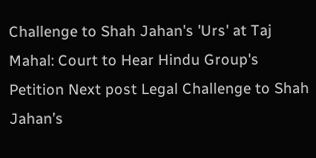Challenge to Shah Jahan's 'Urs' at Taj Mahal: Court to Hear Hindu Group's Petition Next post Legal Challenge to Shah Jahan’s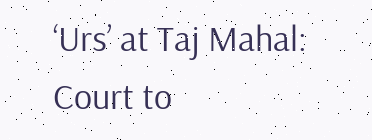‘Urs’ at Taj Mahal: Court to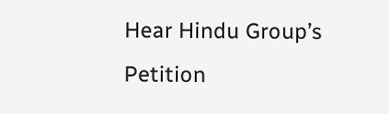Hear Hindu Group’s Petition